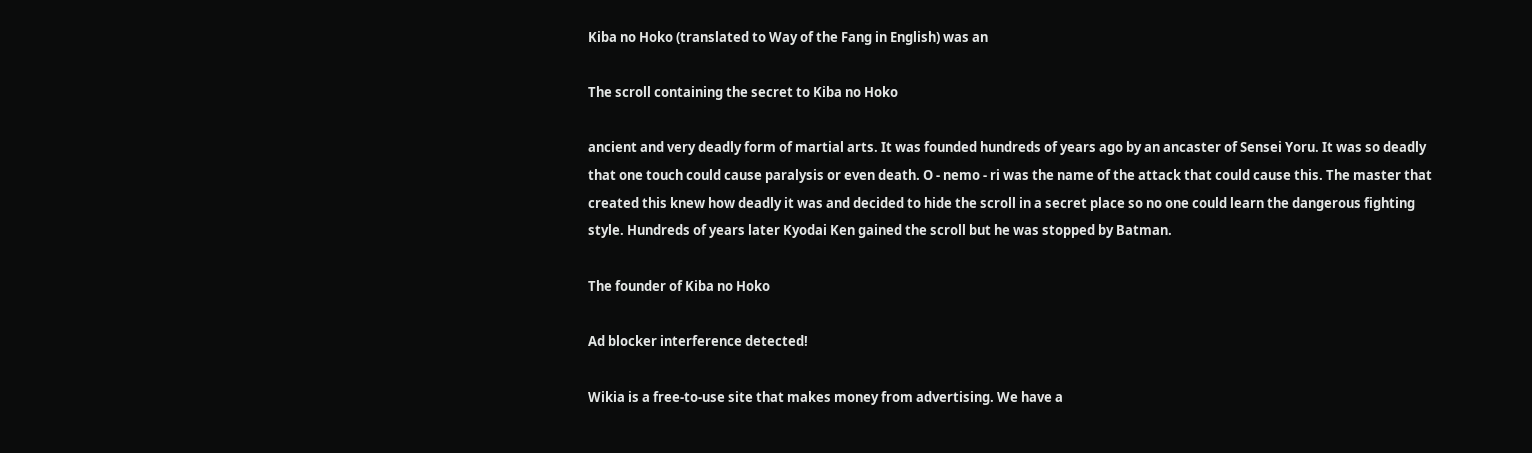Kiba no Hoko (translated to Way of the Fang in English) was an

The scroll containing the secret to Kiba no Hoko

ancient and very deadly form of martial arts. It was founded hundreds of years ago by an ancaster of Sensei Yoru. It was so deadly that one touch could cause paralysis or even death. O - nemo - ri was the name of the attack that could cause this. The master that created this knew how deadly it was and decided to hide the scroll in a secret place so no one could learn the dangerous fighting style. Hundreds of years later Kyodai Ken gained the scroll but he was stopped by Batman.

The founder of Kiba no Hoko

Ad blocker interference detected!

Wikia is a free-to-use site that makes money from advertising. We have a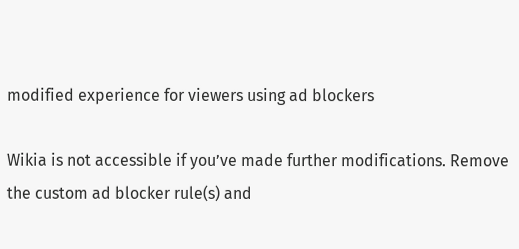modified experience for viewers using ad blockers

Wikia is not accessible if you’ve made further modifications. Remove the custom ad blocker rule(s) and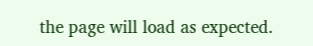the page will load as expected.